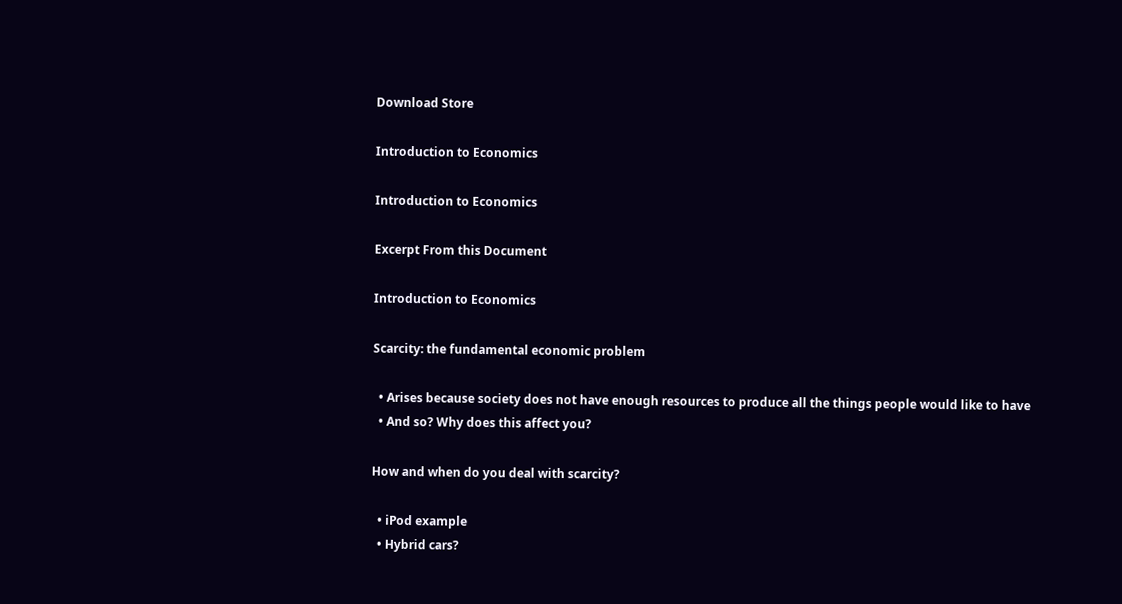Download Store

Introduction to Economics

Introduction to Economics

Excerpt From this Document

Introduction to Economics

Scarcity: the fundamental economic problem

  • Arises because society does not have enough resources to produce all the things people would like to have
  • And so? Why does this affect you?

How and when do you deal with scarcity?

  • iPod example
  • Hybrid cars?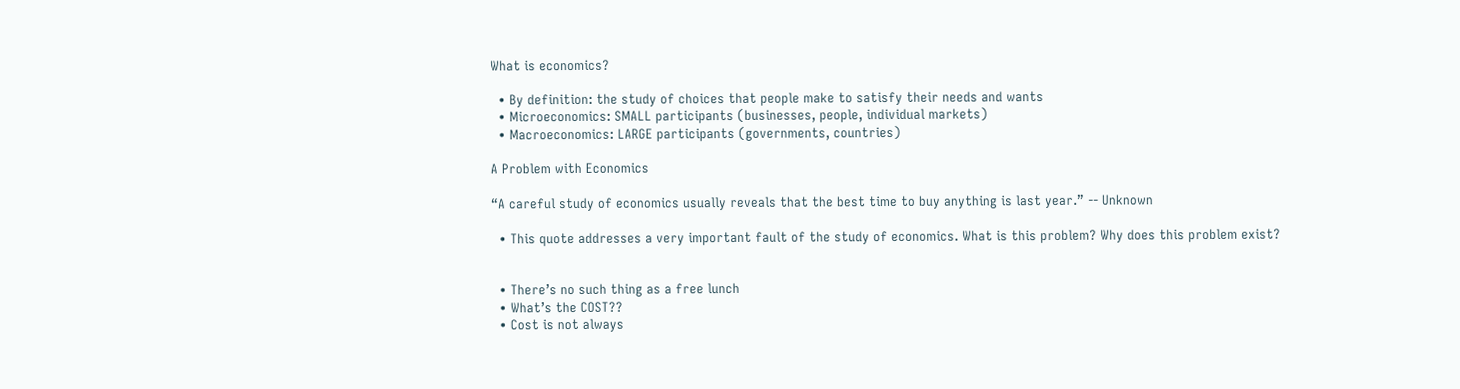What is economics?

  • By definition: the study of choices that people make to satisfy their needs and wants
  • Microeconomics: SMALL participants (businesses, people, individual markets)
  • Macroeconomics: LARGE participants (governments, countries)

A Problem with Economics

“A careful study of economics usually reveals that the best time to buy anything is last year.” -- Unknown

  • This quote addresses a very important fault of the study of economics. What is this problem? Why does this problem exist?


  • There’s no such thing as a free lunch
  • What’s the COST??
  • Cost is not always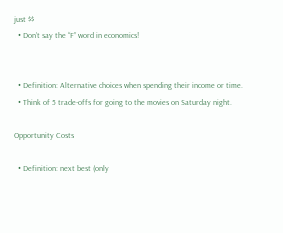just $$
  • Don’t say the “F” word in economics!


  • Definition: Alternative choices when spending their income or time.
  • Think of 5 trade-offs for going to the movies on Saturday night.

Opportunity Costs

  • Definition: next best (only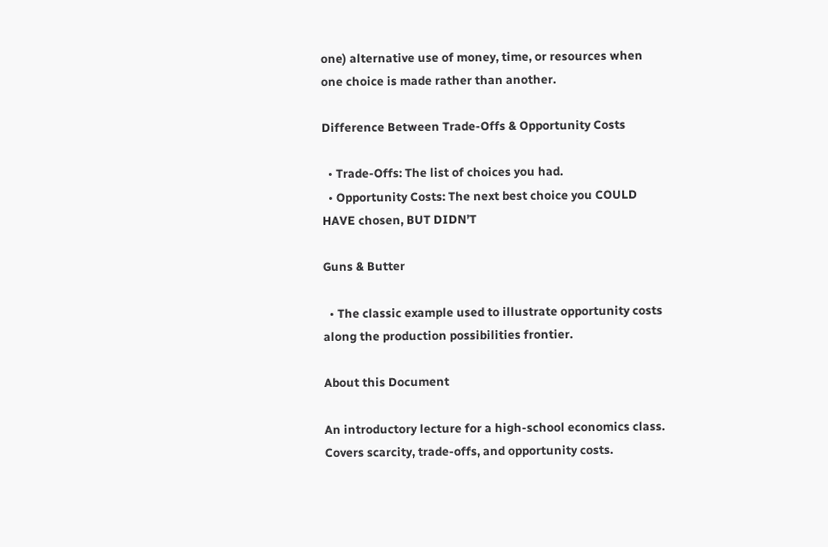one) alternative use of money, time, or resources when one choice is made rather than another.

Difference Between Trade-Offs & Opportunity Costs

  • Trade-Offs: The list of choices you had.
  • Opportunity Costs: The next best choice you COULD HAVE chosen, BUT DIDN’T

Guns & Butter

  • The classic example used to illustrate opportunity costs along the production possibilities frontier.

About this Document

An introductory lecture for a high-school economics class. Covers scarcity, trade-offs, and opportunity costs.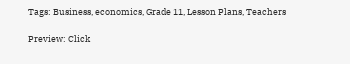Tags: Business, economics, Grade 11, Lesson Plans, Teachers

Preview: Click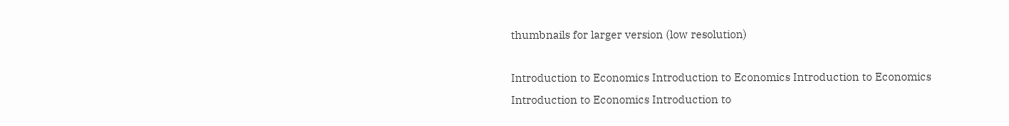thumbnails for larger version (low resolution)

Introduction to Economics Introduction to Economics Introduction to Economics Introduction to Economics Introduction to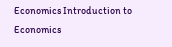Economics Introduction to Economics